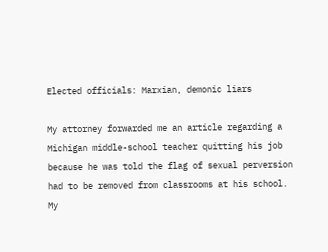Elected officials: Marxian, demonic liars

My attorney forwarded me an article regarding a Michigan middle-school teacher quitting his job because he was told the flag of sexual perversion had to be removed from classrooms at his school. My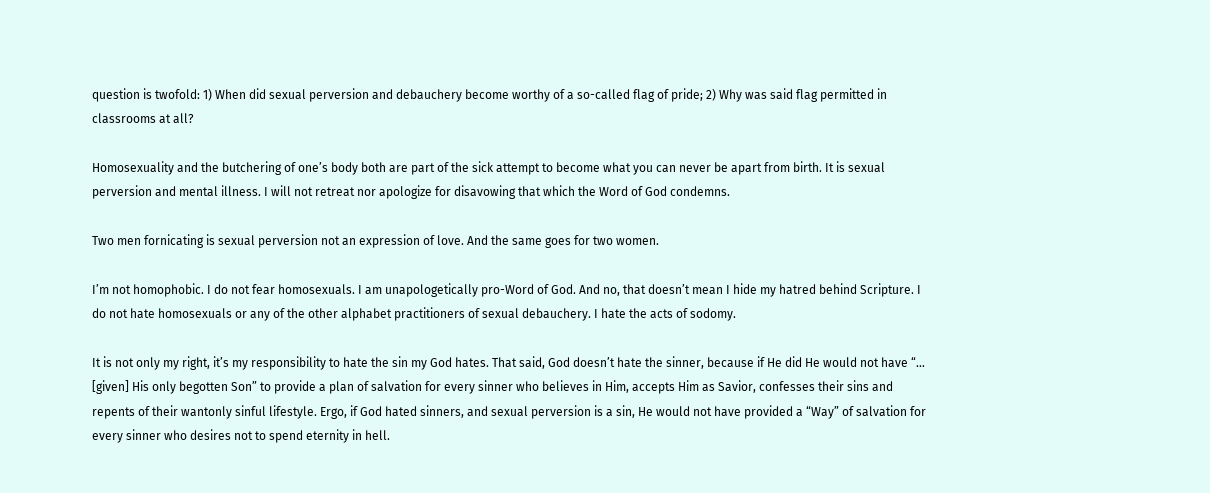question is twofold: 1) When did sexual perversion and debauchery become worthy of a so-called flag of pride; 2) Why was said flag permitted in classrooms at all?

Homosexuality and the butchering of one’s body both are part of the sick attempt to become what you can never be apart from birth. It is sexual perversion and mental illness. I will not retreat nor apologize for disavowing that which the Word of God condemns.

Two men fornicating is sexual perversion not an expression of love. And the same goes for two women.

I’m not homophobic. I do not fear homosexuals. I am unapologetically pro-Word of God. And no, that doesn’t mean I hide my hatred behind Scripture. I do not hate homosexuals or any of the other alphabet practitioners of sexual debauchery. I hate the acts of sodomy.

It is not only my right, it’s my responsibility to hate the sin my God hates. That said, God doesn’t hate the sinner, because if He did He would not have “… [given] His only begotten Son” to provide a plan of salvation for every sinner who believes in Him, accepts Him as Savior, confesses their sins and repents of their wantonly sinful lifestyle. Ergo, if God hated sinners, and sexual perversion is a sin, He would not have provided a “Way” of salvation for every sinner who desires not to spend eternity in hell.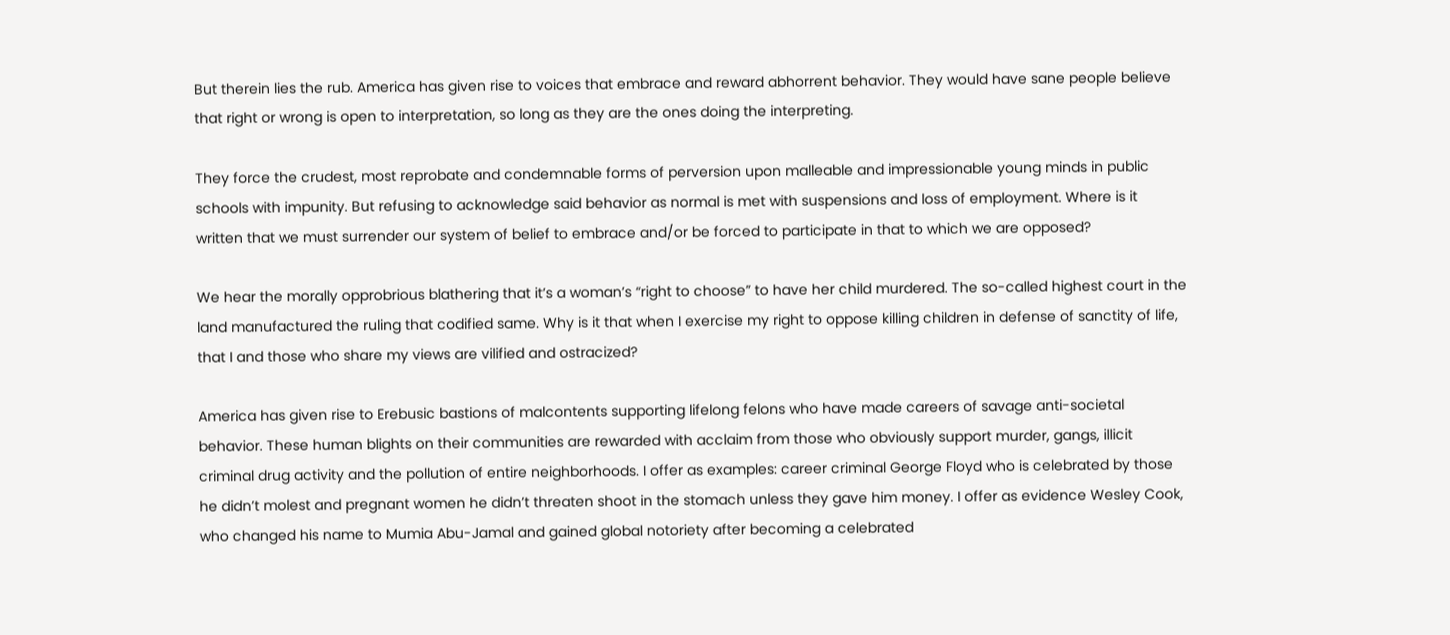But therein lies the rub. America has given rise to voices that embrace and reward abhorrent behavior. They would have sane people believe that right or wrong is open to interpretation, so long as they are the ones doing the interpreting.

They force the crudest, most reprobate and condemnable forms of perversion upon malleable and impressionable young minds in public schools with impunity. But refusing to acknowledge said behavior as normal is met with suspensions and loss of employment. Where is it written that we must surrender our system of belief to embrace and/or be forced to participate in that to which we are opposed?

We hear the morally opprobrious blathering that it’s a woman’s “right to choose” to have her child murdered. The so-called highest court in the land manufactured the ruling that codified same. Why is it that when I exercise my right to oppose killing children in defense of sanctity of life, that I and those who share my views are vilified and ostracized?

America has given rise to Erebusic bastions of malcontents supporting lifelong felons who have made careers of savage anti-societal behavior. These human blights on their communities are rewarded with acclaim from those who obviously support murder, gangs, illicit criminal drug activity and the pollution of entire neighborhoods. I offer as examples: career criminal George Floyd who is celebrated by those he didn’t molest and pregnant women he didn’t threaten shoot in the stomach unless they gave him money. I offer as evidence Wesley Cook, who changed his name to Mumia Abu-Jamal and gained global notoriety after becoming a celebrated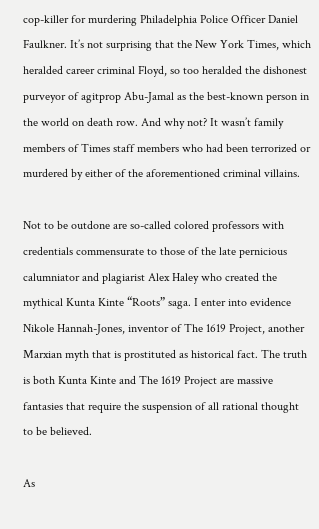cop-killer for murdering Philadelphia Police Officer Daniel Faulkner. It’s not surprising that the New York Times, which heralded career criminal Floyd, so too heralded the dishonest purveyor of agitprop Abu-Jamal as the best-known person in the world on death row. And why not? It wasn’t family members of Times staff members who had been terrorized or murdered by either of the aforementioned criminal villains.

Not to be outdone are so-called colored professors with credentials commensurate to those of the late pernicious calumniator and plagiarist Alex Haley who created the mythical Kunta Kinte “Roots” saga. I enter into evidence Nikole Hannah-Jones, inventor of The 1619 Project, another Marxian myth that is prostituted as historical fact. The truth is both Kunta Kinte and The 1619 Project are massive fantasies that require the suspension of all rational thought to be believed.

As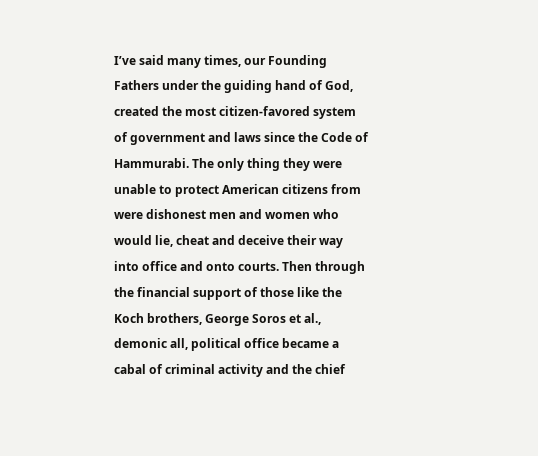I’ve said many times, our Founding Fathers under the guiding hand of God, created the most citizen-favored system of government and laws since the Code of Hammurabi. The only thing they were unable to protect American citizens from were dishonest men and women who would lie, cheat and deceive their way into office and onto courts. Then through the financial support of those like the Koch brothers, George Soros et al., demonic all, political office became a cabal of criminal activity and the chief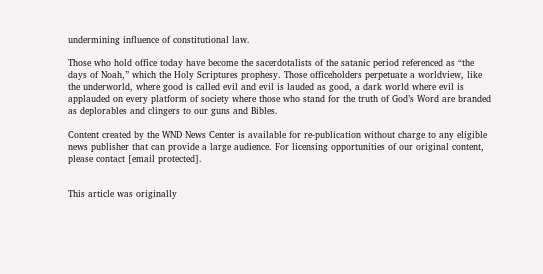undermining influence of constitutional law.

Those who hold office today have become the sacerdotalists of the satanic period referenced as “the days of Noah,” which the Holy Scriptures prophesy. Those officeholders perpetuate a worldview, like the underworld, where good is called evil and evil is lauded as good, a dark world where evil is applauded on every platform of society where those who stand for the truth of God’s Word are branded as deplorables and clingers to our guns and Bibles.

Content created by the WND News Center is available for re-publication without charge to any eligible news publisher that can provide a large audience. For licensing opportunities of our original content, please contact [email protected].


This article was originally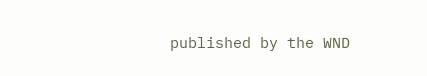published by the WND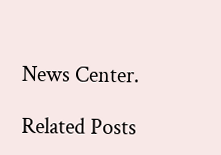News Center.

Related Posts